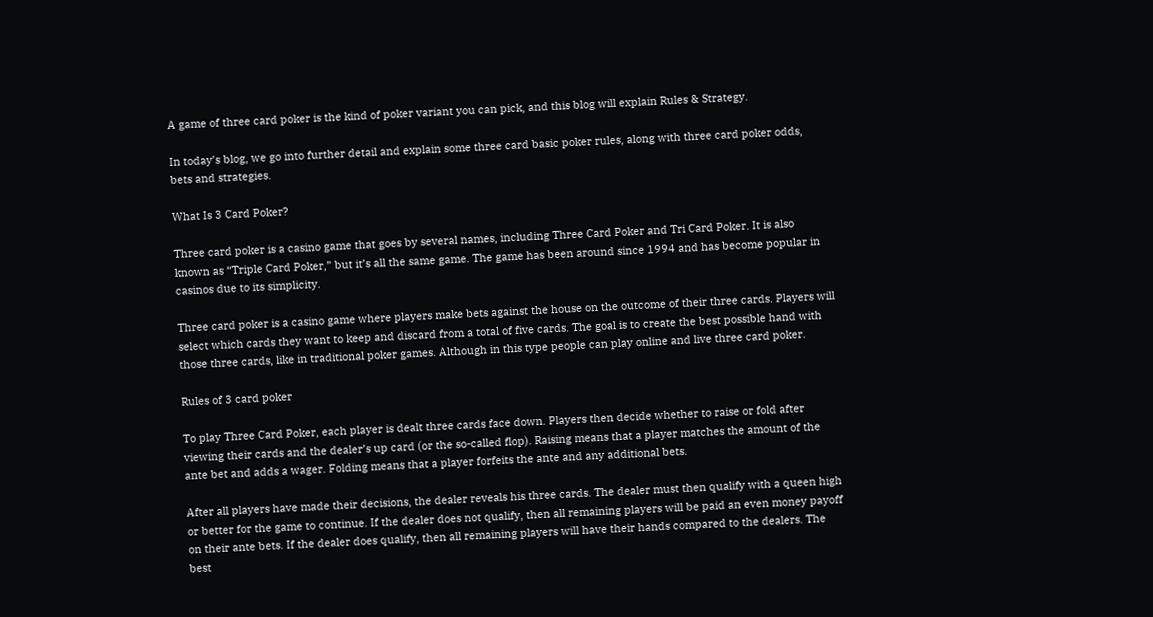A game of three card poker is the kind of poker variant you can pick, and this blog will explain Rules & Strategy.

In today’s blog, we go into further detail and explain some three card basic poker rules, along with three card poker odds, bets and strategies.

What Is 3 Card Poker?

Three card poker is a casino game that goes by several names, including Three Card Poker and Tri Card Poker. It is also known as “Triple Card Poker,” but it’s all the same game. The game has been around since 1994 and has become popular in casinos due to its simplicity.

Three card poker is a casino game where players make bets against the house on the outcome of their three cards. Players will select which cards they want to keep and discard from a total of five cards. The goal is to create the best possible hand with those three cards, like in traditional poker games. Although in this type people can play online and live three card poker.

Rules of 3 card poker

To play Three Card Poker, each player is dealt three cards face down. Players then decide whether to raise or fold after viewing their cards and the dealer’s up card (or the so-called flop). Raising means that a player matches the amount of the ante bet and adds a wager. Folding means that a player forfeits the ante and any additional bets.

After all players have made their decisions, the dealer reveals his three cards. The dealer must then qualify with a queen high or better for the game to continue. If the dealer does not qualify, then all remaining players will be paid an even money payoff on their ante bets. If the dealer does qualify, then all remaining players will have their hands compared to the dealers. The best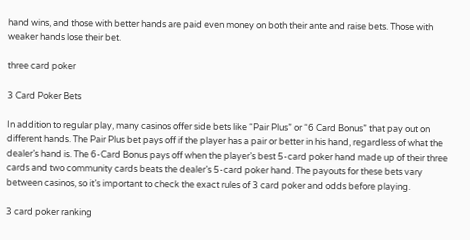hand wins, and those with better hands are paid even money on both their ante and raise bets. Those with weaker hands lose their bet.

three card poker

3 Card Poker Bets

In addition to regular play, many casinos offer side bets like “Pair Plus” or “6 Card Bonus” that pay out on different hands. The Pair Plus bet pays off if the player has a pair or better in his hand, regardless of what the dealer’s hand is. The 6-Card Bonus pays off when the player’s best 5-card poker hand made up of their three cards and two community cards beats the dealer’s 5-card poker hand. The payouts for these bets vary between casinos, so it’s important to check the exact rules of 3 card poker and odds before playing.

3 card poker ranking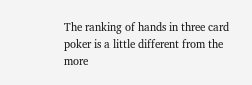The ranking of hands in three card poker is a little different from the more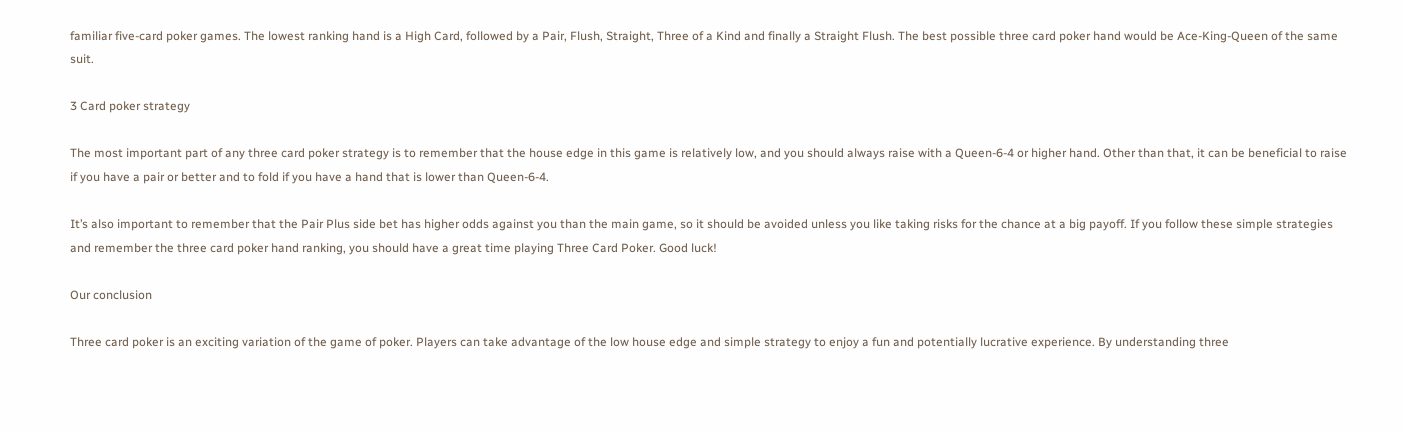familiar five-card poker games. The lowest ranking hand is a High Card, followed by a Pair, Flush, Straight, Three of a Kind and finally a Straight Flush. The best possible three card poker hand would be Ace-King-Queen of the same suit.

3 Card poker strategy

The most important part of any three card poker strategy is to remember that the house edge in this game is relatively low, and you should always raise with a Queen-6-4 or higher hand. Other than that, it can be beneficial to raise if you have a pair or better and to fold if you have a hand that is lower than Queen-6-4.

It’s also important to remember that the Pair Plus side bet has higher odds against you than the main game, so it should be avoided unless you like taking risks for the chance at a big payoff. If you follow these simple strategies and remember the three card poker hand ranking, you should have a great time playing Three Card Poker. Good luck!

Our conclusion

Three card poker is an exciting variation of the game of poker. Players can take advantage of the low house edge and simple strategy to enjoy a fun and potentially lucrative experience. By understanding three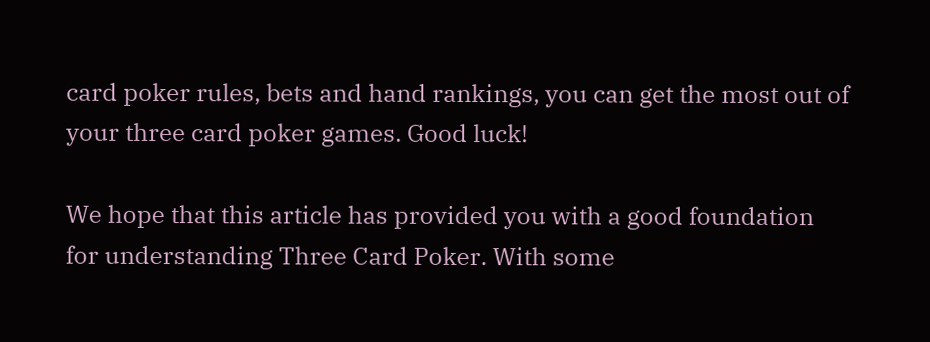card poker rules, bets and hand rankings, you can get the most out of your three card poker games. Good luck!

We hope that this article has provided you with a good foundation for understanding Three Card Poker. With some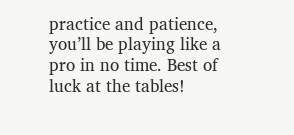practice and patience, you’ll be playing like a pro in no time. Best of luck at the tables!